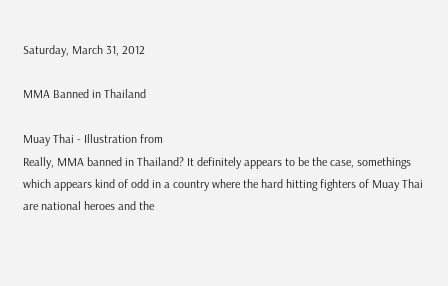Saturday, March 31, 2012

MMA Banned in Thailand

Muay Thai - Illustration from
Really, MMA banned in Thailand? It definitely appears to be the case, somethings which appears kind of odd in a country where the hard hitting fighters of Muay Thai are national heroes and the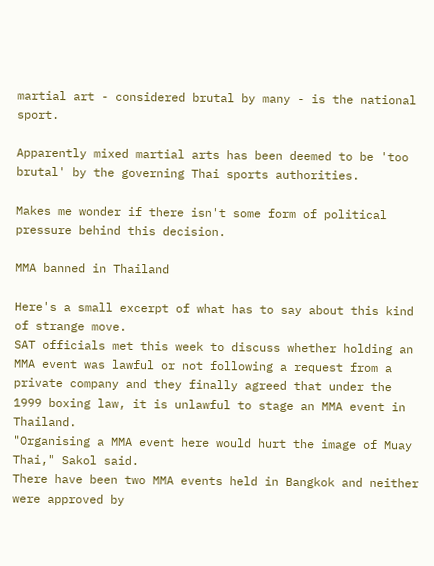martial art - considered brutal by many - is the national sport.

Apparently mixed martial arts has been deemed to be 'too brutal' by the governing Thai sports authorities.

Makes me wonder if there isn't some form of political pressure behind this decision.

MMA banned in Thailand

Here's a small excerpt of what has to say about this kind of strange move.
SAT officials met this week to discuss whether holding an MMA event was lawful or not following a request from a private company and they finally agreed that under the 1999 boxing law, it is unlawful to stage an MMA event in Thailand.
"Organising a MMA event here would hurt the image of Muay Thai," Sakol said.
There have been two MMA events held in Bangkok and neither were approved by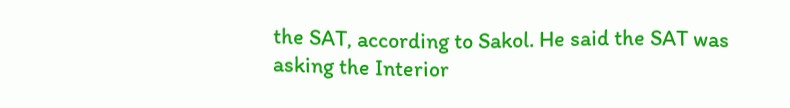the SAT, according to Sakol. He said the SAT was asking the Interior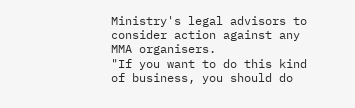Ministry's legal advisors to consider action against any MMA organisers.
"If you want to do this kind of business, you should do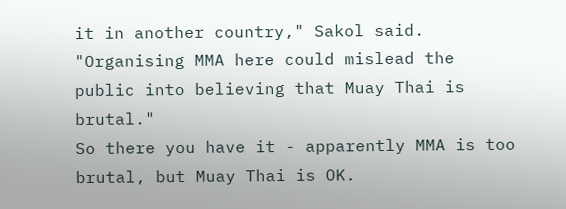it in another country," Sakol said. "Organising MMA here could mislead the public into believing that Muay Thai is brutal."
So there you have it - apparently MMA is too brutal, but Muay Thai is OK.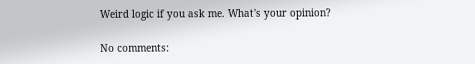Weird logic if you ask me. What's your opinion?

No comments: